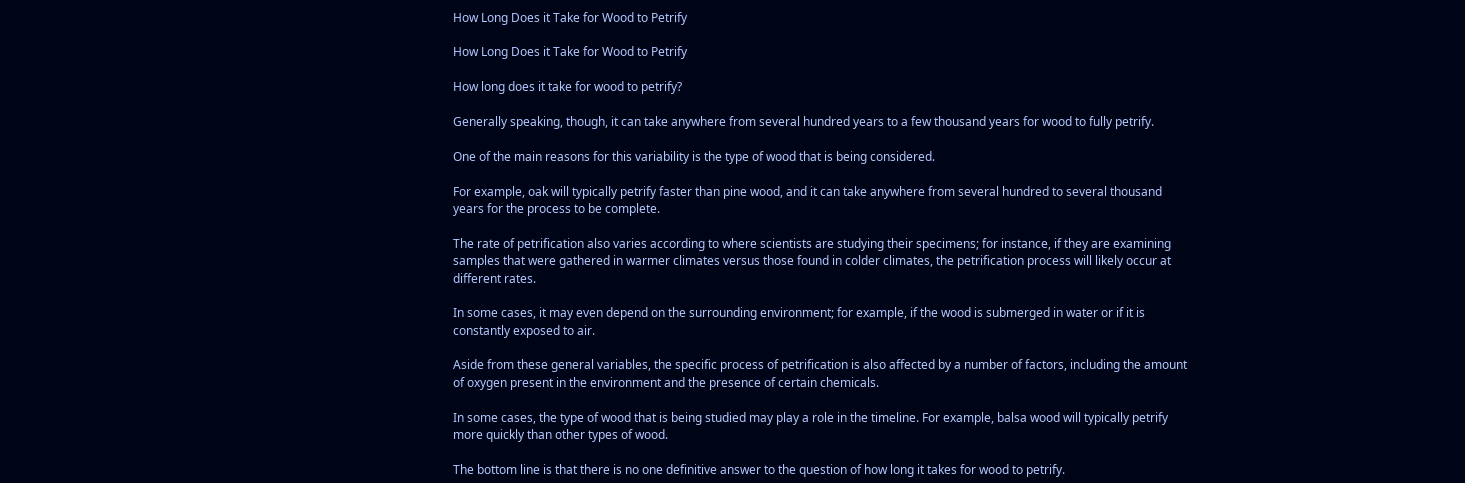How Long Does it Take for Wood to Petrify

How Long Does it Take for Wood to Petrify

How long does it take for wood to petrify?

Generally speaking, though, it can take anywhere from several hundred years to a few thousand years for wood to fully petrify.

One of the main reasons for this variability is the type of wood that is being considered.

For example, oak will typically petrify faster than pine wood, and it can take anywhere from several hundred to several thousand years for the process to be complete.

The rate of petrification also varies according to where scientists are studying their specimens; for instance, if they are examining samples that were gathered in warmer climates versus those found in colder climates, the petrification process will likely occur at different rates.

In some cases, it may even depend on the surrounding environment; for example, if the wood is submerged in water or if it is constantly exposed to air.

Aside from these general variables, the specific process of petrification is also affected by a number of factors, including the amount of oxygen present in the environment and the presence of certain chemicals.

In some cases, the type of wood that is being studied may play a role in the timeline. For example, balsa wood will typically petrify more quickly than other types of wood.

The bottom line is that there is no one definitive answer to the question of how long it takes for wood to petrify.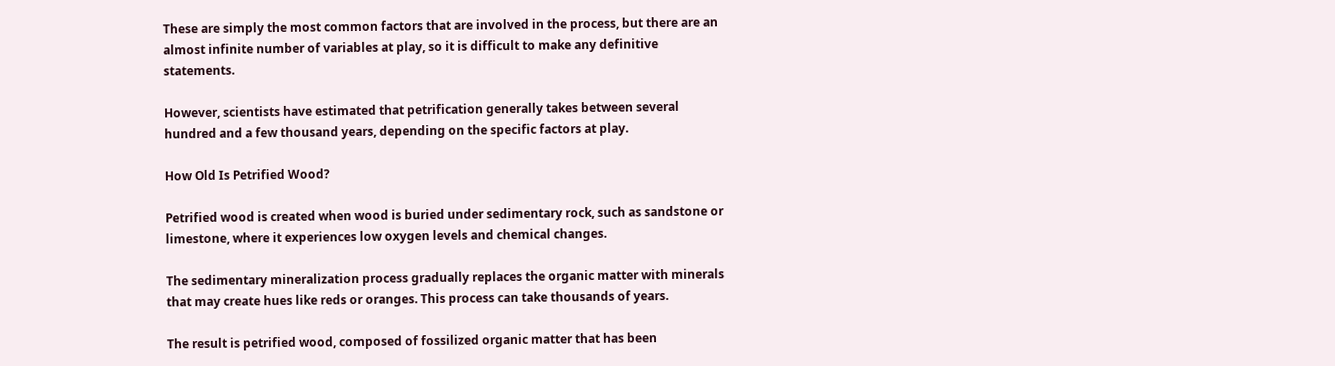These are simply the most common factors that are involved in the process, but there are an almost infinite number of variables at play, so it is difficult to make any definitive statements.

However, scientists have estimated that petrification generally takes between several hundred and a few thousand years, depending on the specific factors at play.

How Old Is Petrified Wood?

Petrified wood is created when wood is buried under sedimentary rock, such as sandstone or limestone, where it experiences low oxygen levels and chemical changes.

The sedimentary mineralization process gradually replaces the organic matter with minerals that may create hues like reds or oranges. This process can take thousands of years.

The result is petrified wood, composed of fossilized organic matter that has been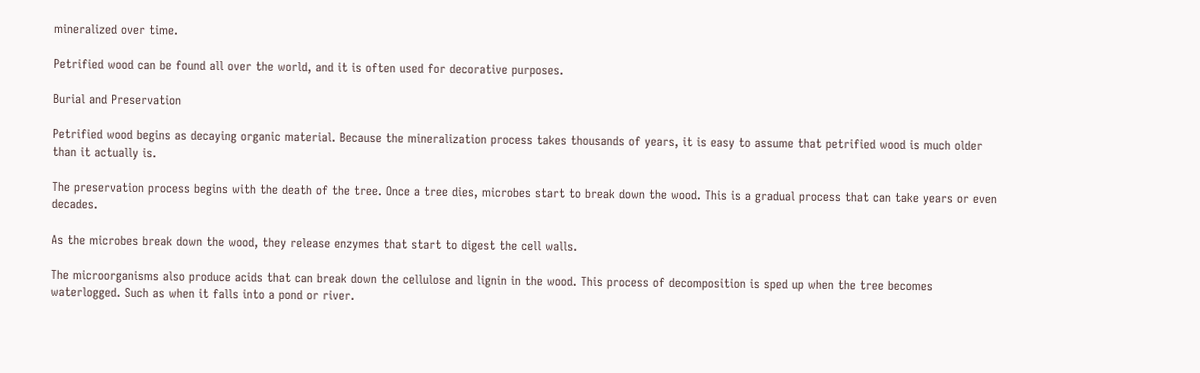mineralized over time.

Petrified wood can be found all over the world, and it is often used for decorative purposes.

Burial and Preservation

Petrified wood begins as decaying organic material. Because the mineralization process takes thousands of years, it is easy to assume that petrified wood is much older than it actually is.

The preservation process begins with the death of the tree. Once a tree dies, microbes start to break down the wood. This is a gradual process that can take years or even decades.

As the microbes break down the wood, they release enzymes that start to digest the cell walls.

The microorganisms also produce acids that can break down the cellulose and lignin in the wood. This process of decomposition is sped up when the tree becomes waterlogged. Such as when it falls into a pond or river.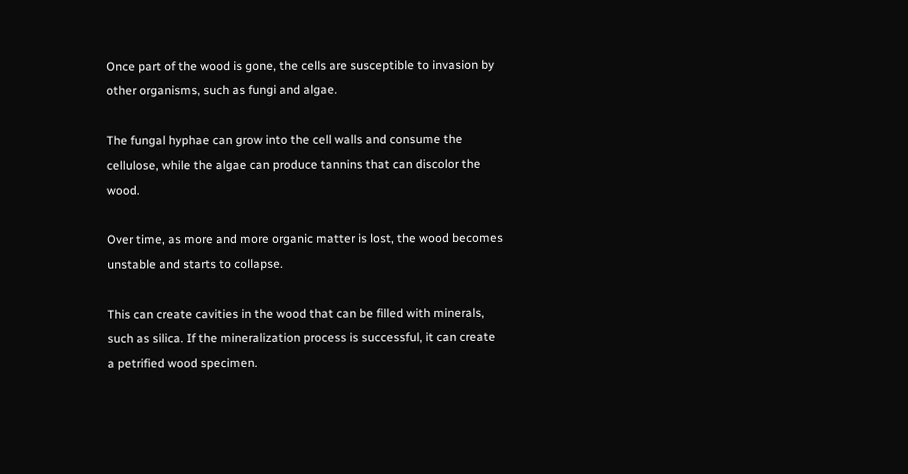Once part of the wood is gone, the cells are susceptible to invasion by other organisms, such as fungi and algae.

The fungal hyphae can grow into the cell walls and consume the cellulose, while the algae can produce tannins that can discolor the wood.

Over time, as more and more organic matter is lost, the wood becomes unstable and starts to collapse.

This can create cavities in the wood that can be filled with minerals, such as silica. If the mineralization process is successful, it can create a petrified wood specimen.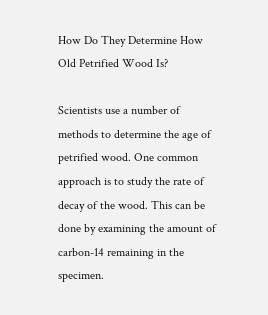How Do They Determine How Old Petrified Wood Is?

Scientists use a number of methods to determine the age of petrified wood. One common approach is to study the rate of decay of the wood. This can be done by examining the amount of carbon-14 remaining in the specimen.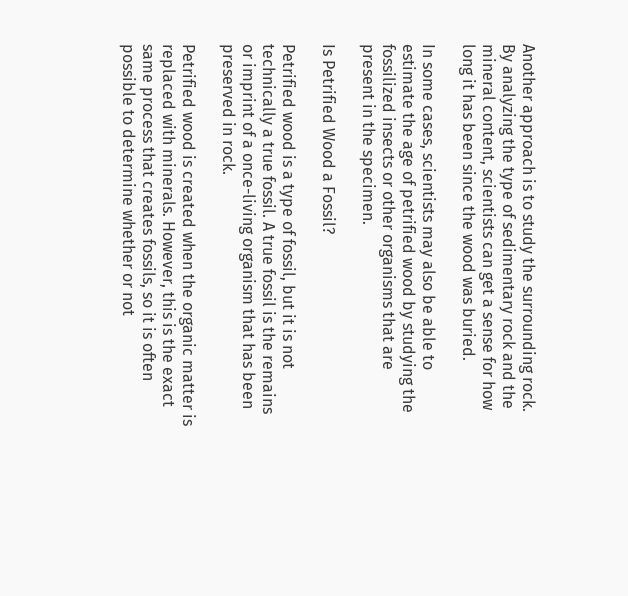Another approach is to study the surrounding rock. By analyzing the type of sedimentary rock and the mineral content, scientists can get a sense for how long it has been since the wood was buried.

In some cases, scientists may also be able to estimate the age of petrified wood by studying the fossilized insects or other organisms that are present in the specimen.

Is Petrified Wood a Fossil?

Petrified wood is a type of fossil, but it is not technically a true fossil. A true fossil is the remains or imprint of a once-living organism that has been preserved in rock.

Petrified wood is created when the organic matter is replaced with minerals. However, this is the exact same process that creates fossils, so it is often possible to determine whether or not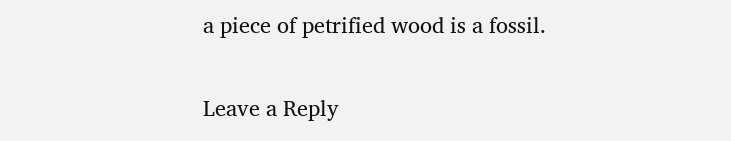a piece of petrified wood is a fossil.

Leave a Reply